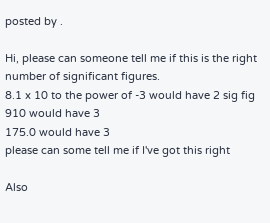posted by .

Hi, please can someone tell me if this is the right number of significant figures.
8.1 x 10 to the power of -3 would have 2 sig fig
910 would have 3
175.0 would have 3
please can some tell me if I've got this right

Also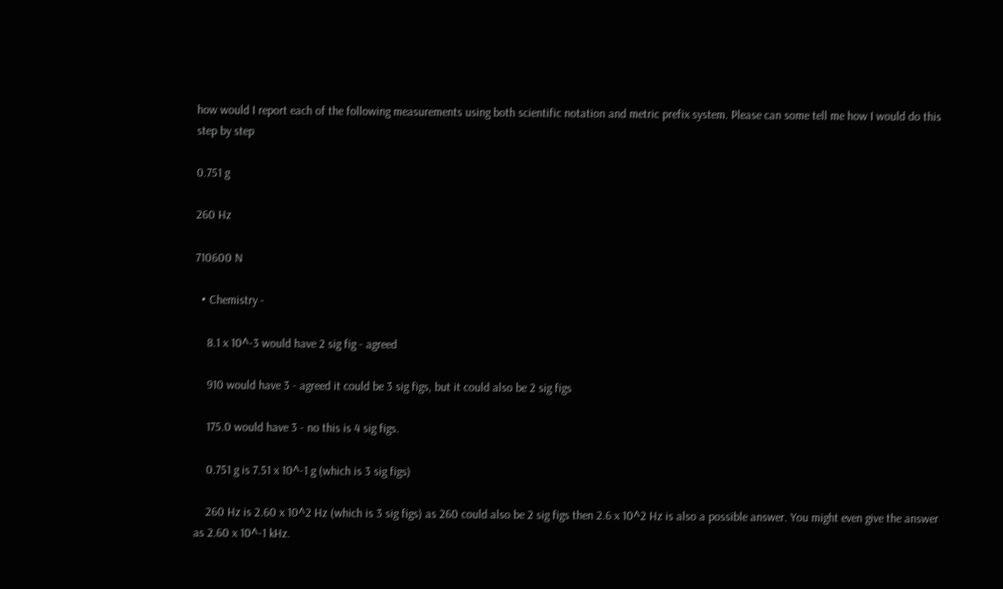how would I report each of the following measurements using both scientific notation and metric prefix system. Please can some tell me how I would do this step by step

0.751 g

260 Hz

710600 N

  • Chemistry -

    8.1 x 10^-3 would have 2 sig fig - agreed

    910 would have 3 - agreed it could be 3 sig figs, but it could also be 2 sig figs

    175.0 would have 3 - no this is 4 sig figs.

    0.751 g is 7.51 x 10^-1 g (which is 3 sig figs)

    260 Hz is 2.60 x 10^2 Hz (which is 3 sig figs) as 260 could also be 2 sig figs then 2.6 x 10^2 Hz is also a possible answer. You might even give the answer as 2.60 x 10^-1 kHz.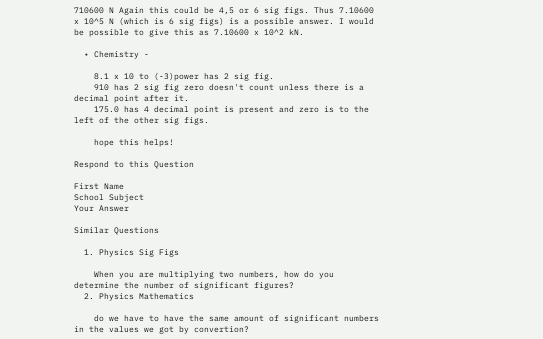710600 N Again this could be 4,5 or 6 sig figs. Thus 7.10600 x 10^5 N (which is 6 sig figs) is a possible answer. I would be possible to give this as 7.10600 x 10^2 kN.

  • Chemistry -

    8.1 x 10 to (-3)power has 2 sig fig.
    910 has 2 sig fig zero doesn't count unless there is a decimal point after it.
    175.0 has 4 decimal point is present and zero is to the left of the other sig figs.

    hope this helps!

Respond to this Question

First Name
School Subject
Your Answer

Similar Questions

  1. Physics Sig Figs

    When you are multiplying two numbers, how do you determine the number of significant figures?
  2. Physics Mathematics

    do we have to have the same amount of significant numbers in the values we got by convertion?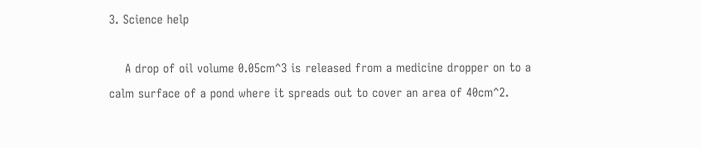3. Science help

    A drop of oil volume 0.05cm^3 is released from a medicine dropper on to a calm surface of a pond where it spreads out to cover an area of 40cm^2.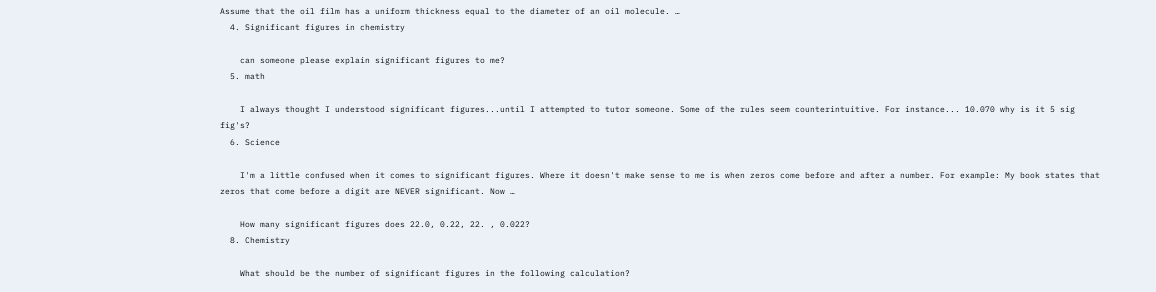Assume that the oil film has a uniform thickness equal to the diameter of an oil molecule. …
  4. Significant figures in chemistry

    can someone please explain significant figures to me?
  5. math

    I always thought I understood significant figures...until I attempted to tutor someone. Some of the rules seem counterintuitive. For instance... 10.070 why is it 5 sig fig's?
  6. Science

    I'm a little confused when it comes to significant figures. Where it doesn't make sense to me is when zeros come before and after a number. For example: My book states that zeros that come before a digit are NEVER significant. Now …

    How many significant figures does 22.0, 0.22, 22. , 0.022?
  8. Chemistry

    What should be the number of significant figures in the following calculation?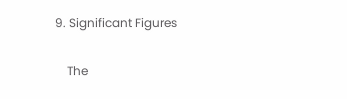9. Significant Figures

    The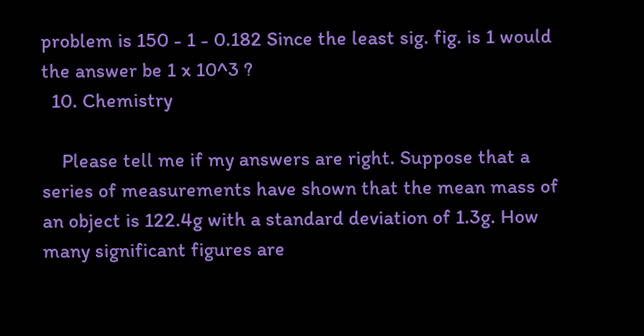problem is 150 - 1 - 0.182 Since the least sig. fig. is 1 would the answer be 1 x 10^3 ?
  10. Chemistry

    Please tell me if my answers are right. Suppose that a series of measurements have shown that the mean mass of an object is 122.4g with a standard deviation of 1.3g. How many significant figures are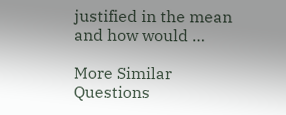justified in the mean and how would …

More Similar Questions